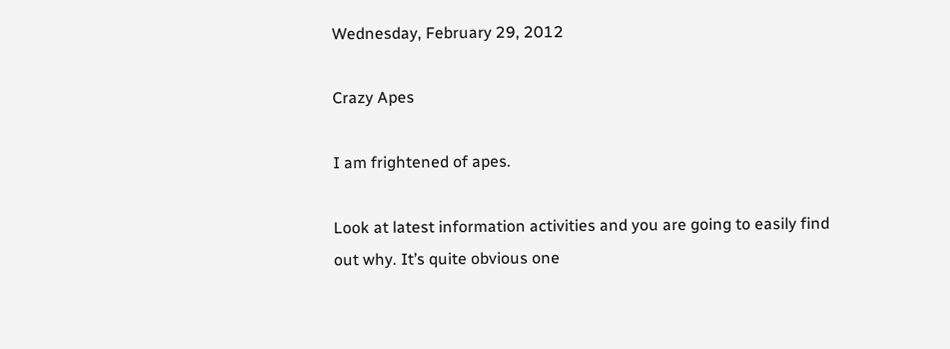Wednesday, February 29, 2012

Crazy Apes

I am frightened of apes.

Look at latest information activities and you are going to easily find out why. It’s quite obvious one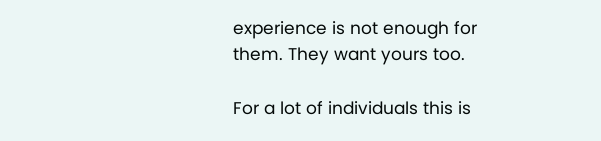experience is not enough for them. They want yours too.

For a lot of individuals this is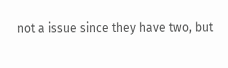not a issue since they have two, but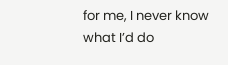for me, I never know what I’d do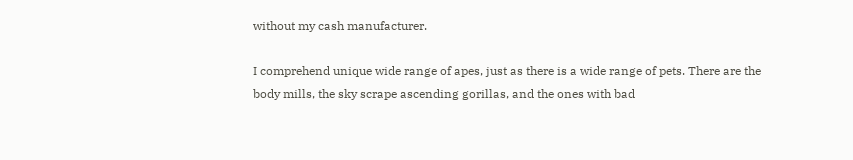without my cash manufacturer.

I comprehend unique wide range of apes, just as there is a wide range of pets. There are the body mills, the sky scrape ascending gorillas, and the ones with bad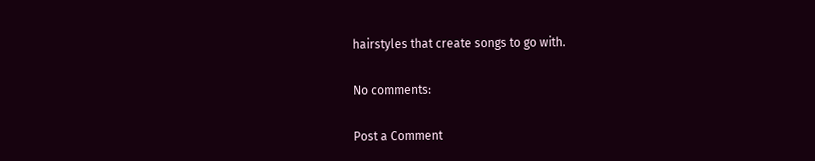hairstyles that create songs to go with.

No comments:

Post a Comment